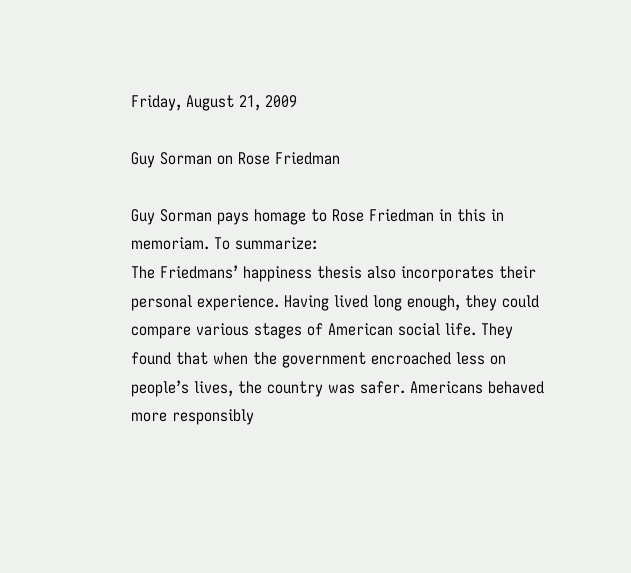Friday, August 21, 2009

Guy Sorman on Rose Friedman

Guy Sorman pays homage to Rose Friedman in this in memoriam. To summarize:
The Friedmans’ happiness thesis also incorporates their personal experience. Having lived long enough, they could compare various stages of American social life. They found that when the government encroached less on people’s lives, the country was safer. Americans behaved more responsibly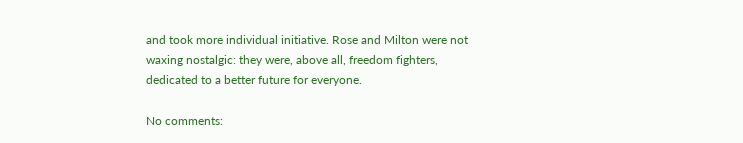and took more individual initiative. Rose and Milton were not waxing nostalgic: they were, above all, freedom fighters, dedicated to a better future for everyone.

No comments: